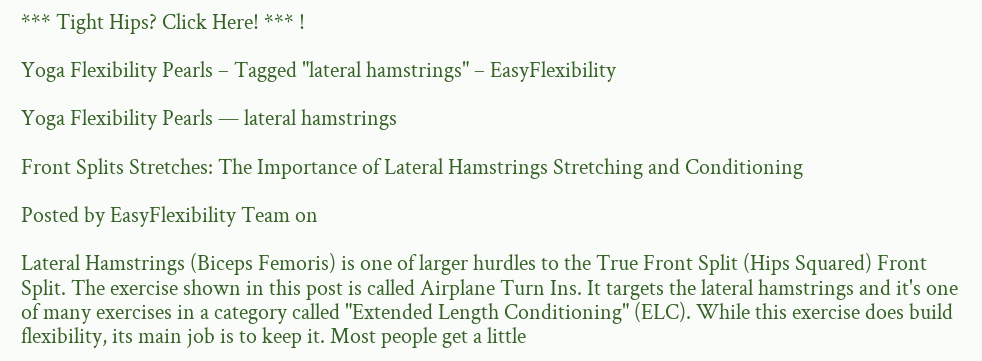*** Tight Hips? Click Here! *** !

Yoga Flexibility Pearls – Tagged "lateral hamstrings" – EasyFlexibility

Yoga Flexibility Pearls — lateral hamstrings

Front Splits Stretches: The Importance of Lateral Hamstrings Stretching and Conditioning

Posted by EasyFlexibility Team on

Lateral Hamstrings (Biceps Femoris) is one of larger hurdles to the True Front Split (Hips Squared) Front Split. The exercise shown in this post is called Airplane Turn Ins. It targets the lateral hamstrings and it's one of many exercises in a category called "Extended Length Conditioning" (ELC). While this exercise does build flexibility, its main job is to keep it. Most people get a little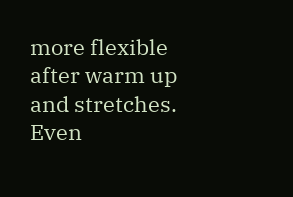more flexible after warm up and stretches. Even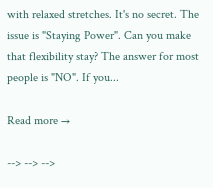with relaxed stretches. It's no secret. The issue is "Staying Power". Can you make that flexibility stay? The answer for most people is "NO". If you...

Read more →

--> --> -->